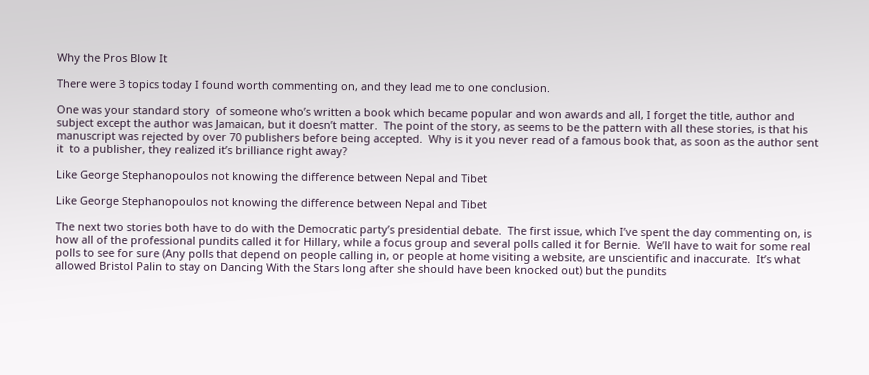Why the Pros Blow It

There were 3 topics today I found worth commenting on, and they lead me to one conclusion.

One was your standard story  of someone who’s written a book which became popular and won awards and all, I forget the title, author and subject except the author was Jamaican, but it doesn’t matter.  The point of the story, as seems to be the pattern with all these stories, is that his manuscript was rejected by over 70 publishers before being accepted.  Why is it you never read of a famous book that, as soon as the author sent it  to a publisher, they realized it’s brilliance right away?

Like George Stephanopoulos not knowing the difference between Nepal and Tibet

Like George Stephanopoulos not knowing the difference between Nepal and Tibet

The next two stories both have to do with the Democratic party’s presidential debate.  The first issue, which I’ve spent the day commenting on, is how all of the professional pundits called it for Hillary, while a focus group and several polls called it for Bernie.  We’ll have to wait for some real polls to see for sure (Any polls that depend on people calling in, or people at home visiting a website, are unscientific and inaccurate.  It’s what allowed Bristol Palin to stay on Dancing With the Stars long after she should have been knocked out) but the pundits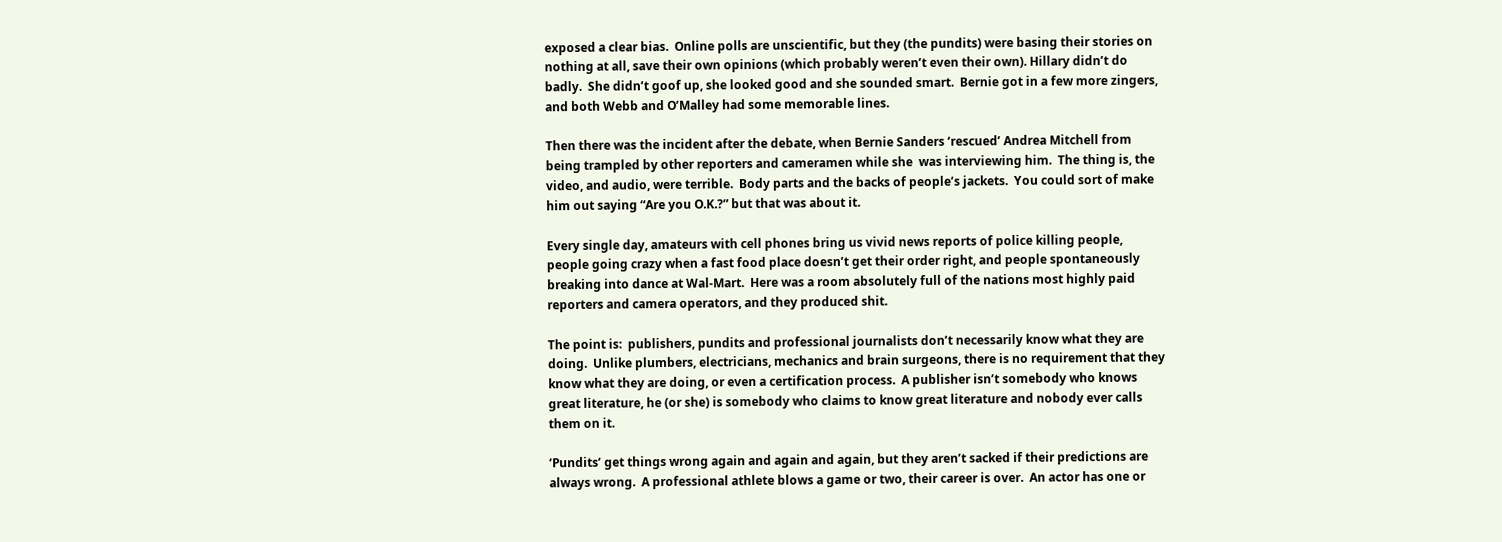exposed a clear bias.  Online polls are unscientific, but they (the pundits) were basing their stories on nothing at all, save their own opinions (which probably weren’t even their own). Hillary didn’t do badly.  She didn’t goof up, she looked good and she sounded smart.  Bernie got in a few more zingers, and both Webb and O’Malley had some memorable lines.

Then there was the incident after the debate, when Bernie Sanders ‘rescued’ Andrea Mitchell from being trampled by other reporters and cameramen while she  was interviewing him.  The thing is, the video, and audio, were terrible.  Body parts and the backs of people’s jackets.  You could sort of make him out saying “Are you O.K.?” but that was about it.

Every single day, amateurs with cell phones bring us vivid news reports of police killing people, people going crazy when a fast food place doesn’t get their order right, and people spontaneously breaking into dance at Wal-Mart.  Here was a room absolutely full of the nations most highly paid reporters and camera operators, and they produced shit.

The point is:  publishers, pundits and professional journalists don’t necessarily know what they are doing.  Unlike plumbers, electricians, mechanics and brain surgeons, there is no requirement that they know what they are doing, or even a certification process.  A publisher isn’t somebody who knows great literature, he (or she) is somebody who claims to know great literature and nobody ever calls them on it.

‘Pundits’ get things wrong again and again and again, but they aren’t sacked if their predictions are always wrong.  A professional athlete blows a game or two, their career is over.  An actor has one or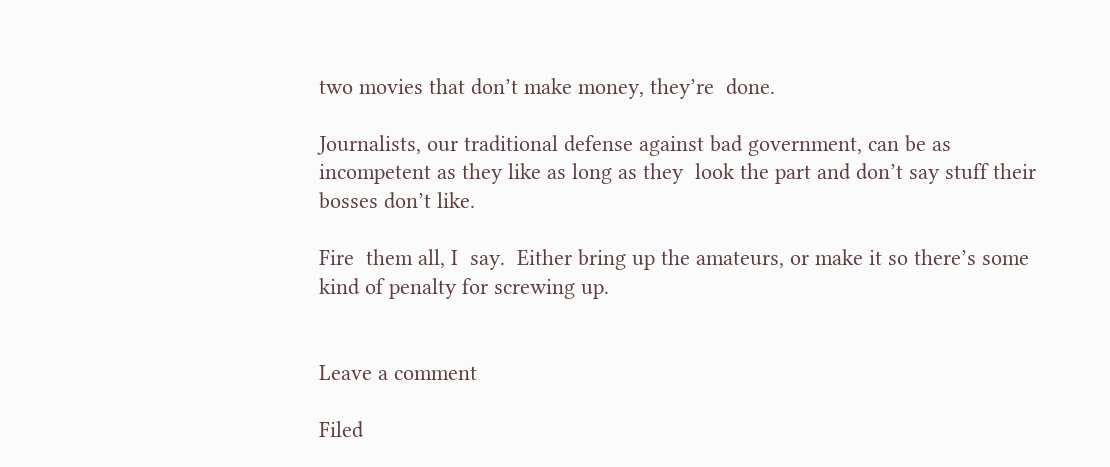two movies that don’t make money, they’re  done.

Journalists, our traditional defense against bad government, can be as incompetent as they like as long as they  look the part and don’t say stuff their bosses don’t like.

Fire  them all, I  say.  Either bring up the amateurs, or make it so there’s some kind of penalty for screwing up.


Leave a comment

Filed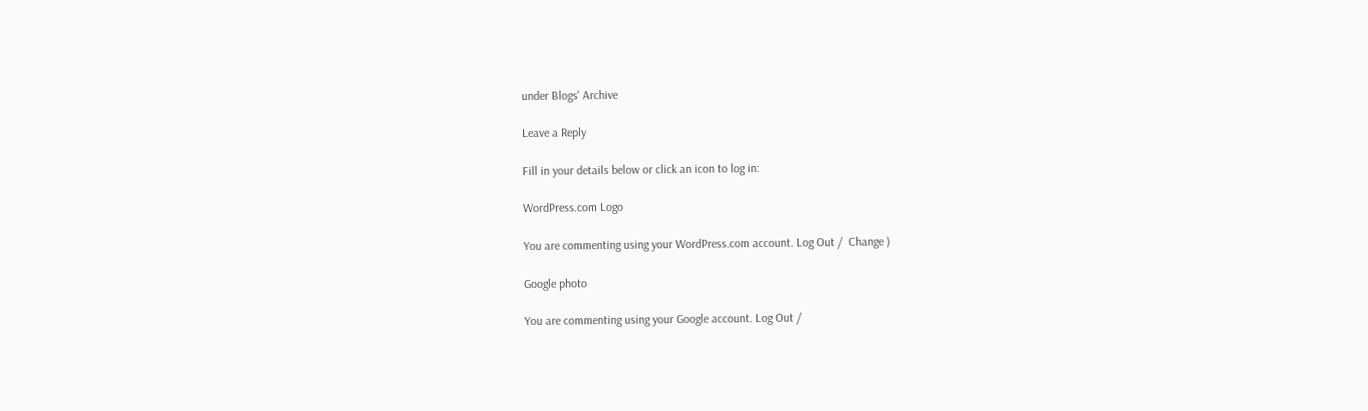under Blogs' Archive

Leave a Reply

Fill in your details below or click an icon to log in:

WordPress.com Logo

You are commenting using your WordPress.com account. Log Out /  Change )

Google photo

You are commenting using your Google account. Log Out /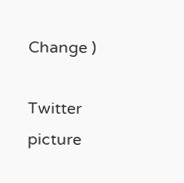Change )

Twitter picture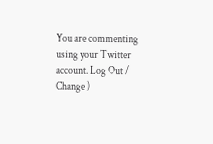You are commenting using your Twitter account. Log Out /  Change )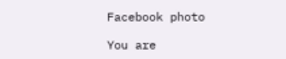Facebook photo

You are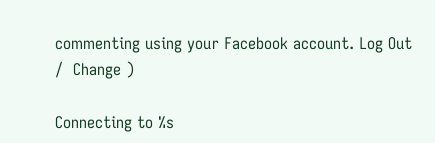commenting using your Facebook account. Log Out /  Change )

Connecting to %s